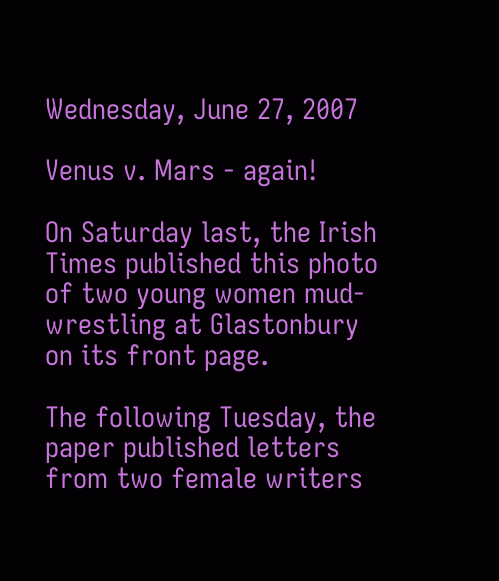Wednesday, June 27, 2007

Venus v. Mars - again!

On Saturday last, the Irish Times published this photo of two young women mud-wrestling at Glastonbury on its front page.

The following Tuesday, the paper published letters from two female writers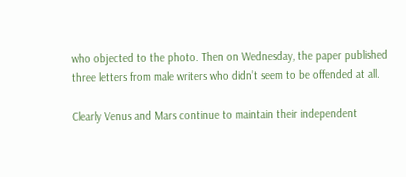who objected to the photo. Then on Wednesday, the paper published three letters from male writers who didn’t seem to be offended at all.

Clearly Venus and Mars continue to maintain their independent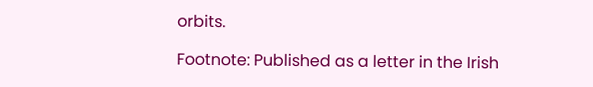orbits.

Footnote: Published as a letter in the Irish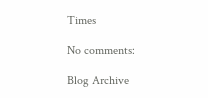Times

No comments:

Blog Archive